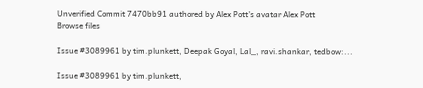Unverified Commit 7470bb91 authored by Alex Pott's avatar Alex Pott
Browse files

Issue #3089961 by tim.plunkett, Deepak Goyal, Lal_, ravi.shankar, tedbow:...

Issue #3089961 by tim.plunkett,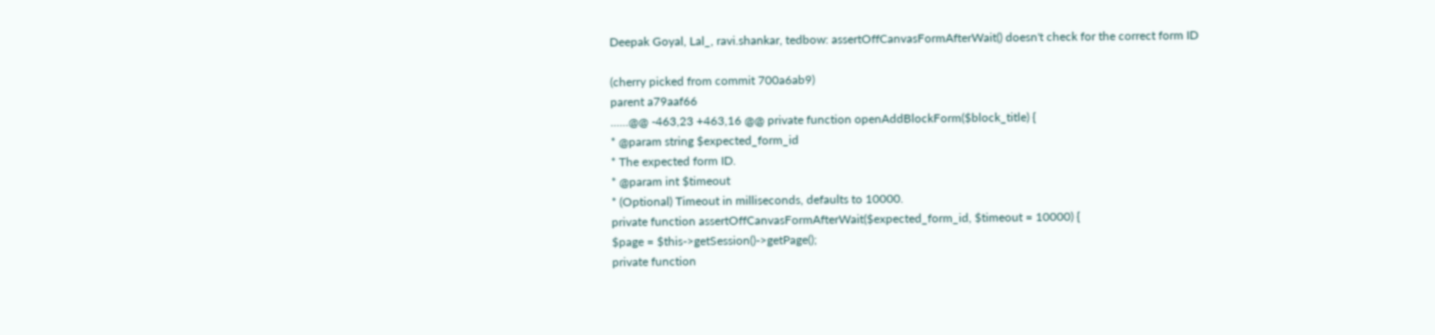Deepak Goyal, Lal_, ravi.shankar, tedbow: assertOffCanvasFormAfterWait() doesn't check for the correct form ID

(cherry picked from commit 700a6ab9)
parent a79aaf66
......@@ -463,23 +463,16 @@ private function openAddBlockForm($block_title) {
* @param string $expected_form_id
* The expected form ID.
* @param int $timeout
* (Optional) Timeout in milliseconds, defaults to 10000.
private function assertOffCanvasFormAfterWait($expected_form_id, $timeout = 10000) {
$page = $this->getSession()->getPage();
private function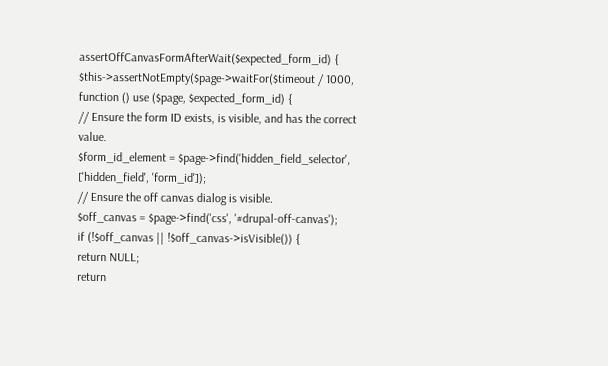assertOffCanvasFormAfterWait($expected_form_id) {
$this->assertNotEmpty($page->waitFor($timeout / 1000, function () use ($page, $expected_form_id) {
// Ensure the form ID exists, is visible, and has the correct value.
$form_id_element = $page->find('hidden_field_selector', ['hidden_field', 'form_id']);
// Ensure the off canvas dialog is visible.
$off_canvas = $page->find('css', '#drupal-off-canvas');
if (!$off_canvas || !$off_canvas->isVisible()) {
return NULL;
return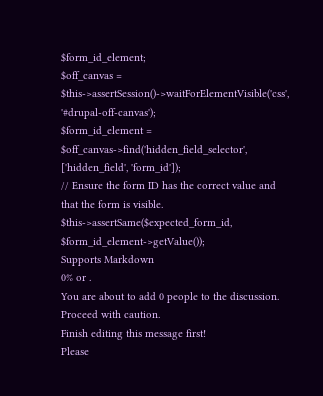$form_id_element;
$off_canvas = $this->assertSession()->waitForElementVisible('css', '#drupal-off-canvas');
$form_id_element = $off_canvas->find('hidden_field_selector', ['hidden_field', 'form_id']);
// Ensure the form ID has the correct value and that the form is visible.
$this->assertSame($expected_form_id, $form_id_element->getValue());
Supports Markdown
0% or .
You are about to add 0 people to the discussion. Proceed with caution.
Finish editing this message first!
Please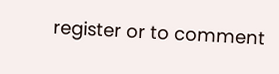register or to comment